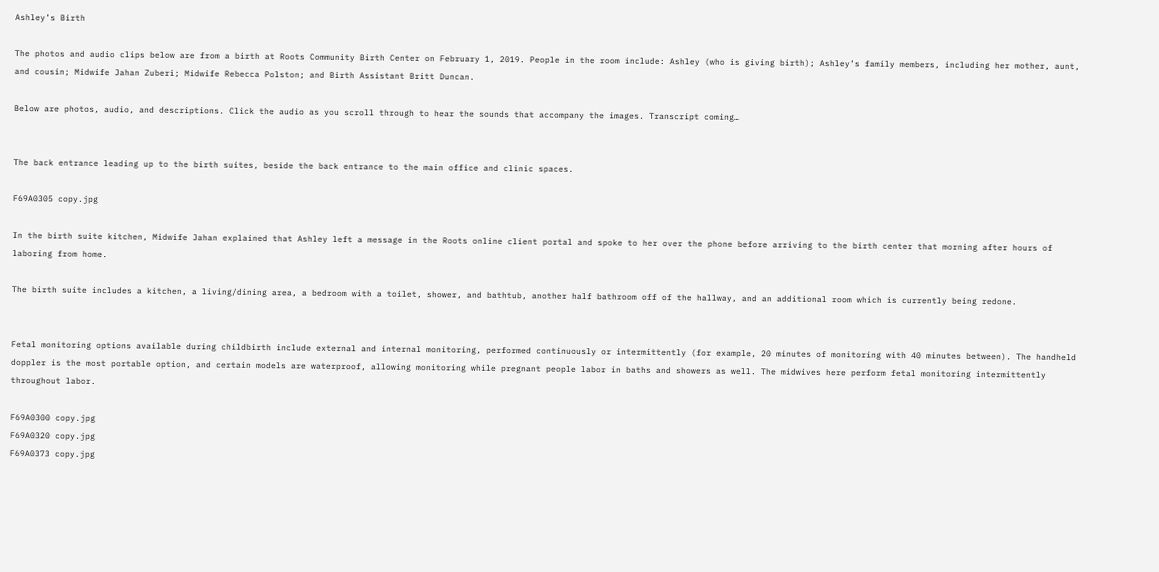Ashley’s Birth

The photos and audio clips below are from a birth at Roots Community Birth Center on February 1, 2019. People in the room include: Ashley (who is giving birth); Ashley’s family members, including her mother, aunt, and cousin; Midwife Jahan Zuberi; Midwife Rebecca Polston; and Birth Assistant Britt Duncan.

Below are photos, audio, and descriptions. Click the audio as you scroll through to hear the sounds that accompany the images. Transcript coming…


The back entrance leading up to the birth suites, beside the back entrance to the main office and clinic spaces.

F69A0305 copy.jpg

In the birth suite kitchen, Midwife Jahan explained that Ashley left a message in the Roots online client portal and spoke to her over the phone before arriving to the birth center that morning after hours of laboring from home.

The birth suite includes a kitchen, a living/dining area, a bedroom with a toilet, shower, and bathtub, another half bathroom off of the hallway, and an additional room which is currently being redone.


Fetal monitoring options available during childbirth include external and internal monitoring, performed continuously or intermittently (for example, 20 minutes of monitoring with 40 minutes between). The handheld doppler is the most portable option, and certain models are waterproof, allowing monitoring while pregnant people labor in baths and showers as well. The midwives here perform fetal monitoring intermittently throughout labor.

F69A0300 copy.jpg
F69A0320 copy.jpg
F69A0373 copy.jpg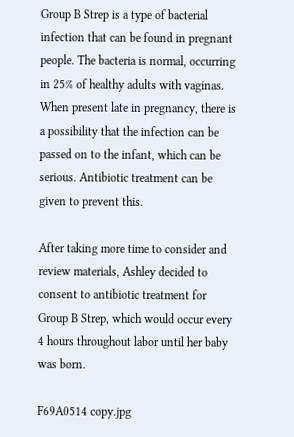Group B Strep is a type of bacterial infection that can be found in pregnant people. The bacteria is normal, occurring in 25% of healthy adults with vaginas. When present late in pregnancy, there is a possibility that the infection can be passed on to the infant, which can be serious. Antibiotic treatment can be given to prevent this.

After taking more time to consider and review materials, Ashley decided to consent to antibiotic treatment for Group B Strep, which would occur every 4 hours throughout labor until her baby was born.

F69A0514 copy.jpg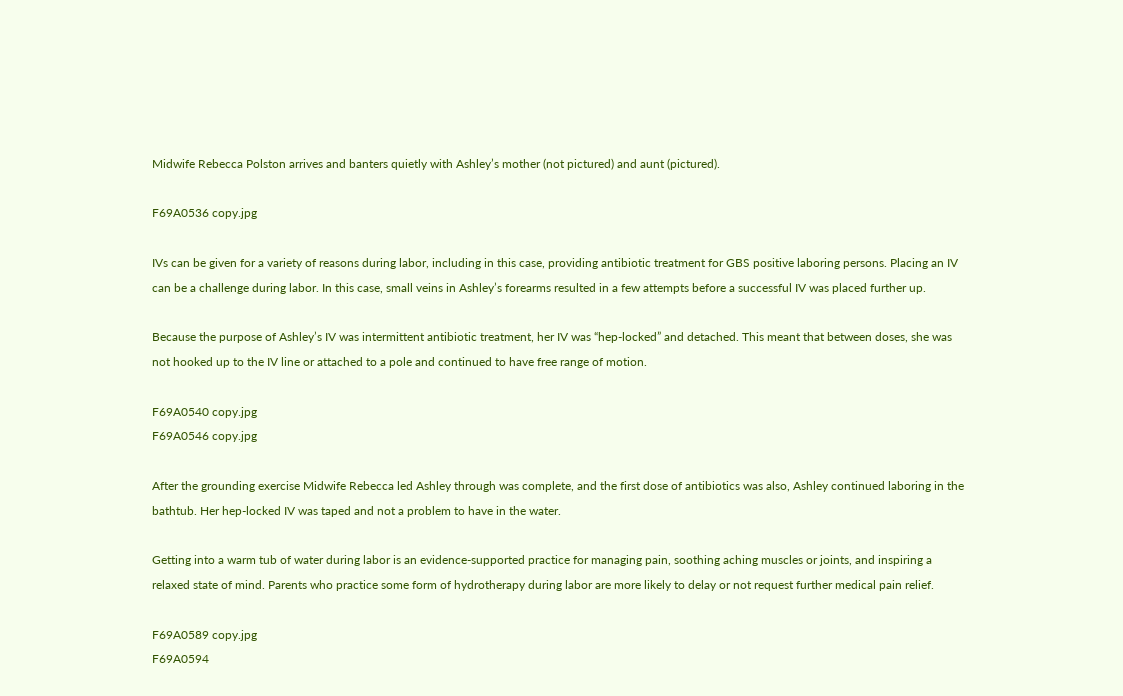Midwife Rebecca Polston arrives and banters quietly with Ashley’s mother (not pictured) and aunt (pictured).

F69A0536 copy.jpg

IVs can be given for a variety of reasons during labor, including in this case, providing antibiotic treatment for GBS positive laboring persons. Placing an IV can be a challenge during labor. In this case, small veins in Ashley’s forearms resulted in a few attempts before a successful IV was placed further up.

Because the purpose of Ashley’s IV was intermittent antibiotic treatment, her IV was “hep-locked” and detached. This meant that between doses, she was not hooked up to the IV line or attached to a pole and continued to have free range of motion.

F69A0540 copy.jpg
F69A0546 copy.jpg

After the grounding exercise Midwife Rebecca led Ashley through was complete, and the first dose of antibiotics was also, Ashley continued laboring in the bathtub. Her hep-locked IV was taped and not a problem to have in the water.

Getting into a warm tub of water during labor is an evidence-supported practice for managing pain, soothing aching muscles or joints, and inspiring a relaxed state of mind. Parents who practice some form of hydrotherapy during labor are more likely to delay or not request further medical pain relief.

F69A0589 copy.jpg
F69A0594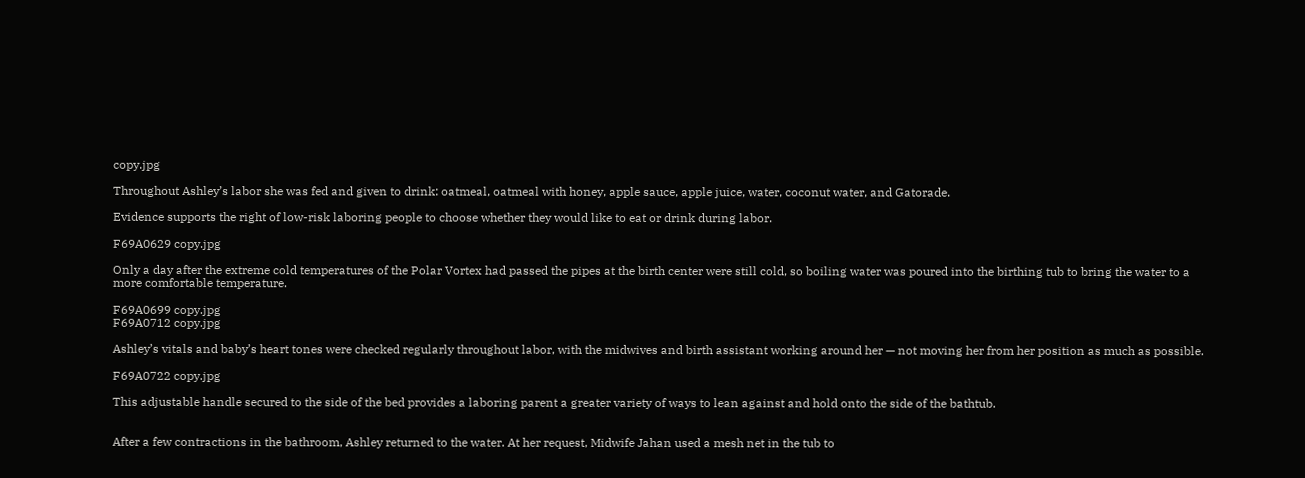copy.jpg

Throughout Ashley’s labor she was fed and given to drink: oatmeal, oatmeal with honey, apple sauce, apple juice, water, coconut water, and Gatorade.

Evidence supports the right of low-risk laboring people to choose whether they would like to eat or drink during labor.

F69A0629 copy.jpg

Only a day after the extreme cold temperatures of the Polar Vortex had passed the pipes at the birth center were still cold, so boiling water was poured into the birthing tub to bring the water to a more comfortable temperature.

F69A0699 copy.jpg
F69A0712 copy.jpg

Ashley’s vitals and baby’s heart tones were checked regularly throughout labor, with the midwives and birth assistant working around her — not moving her from her position as much as possible.

F69A0722 copy.jpg

This adjustable handle secured to the side of the bed provides a laboring parent a greater variety of ways to lean against and hold onto the side of the bathtub.


After a few contractions in the bathroom, Ashley returned to the water. At her request, Midwife Jahan used a mesh net in the tub to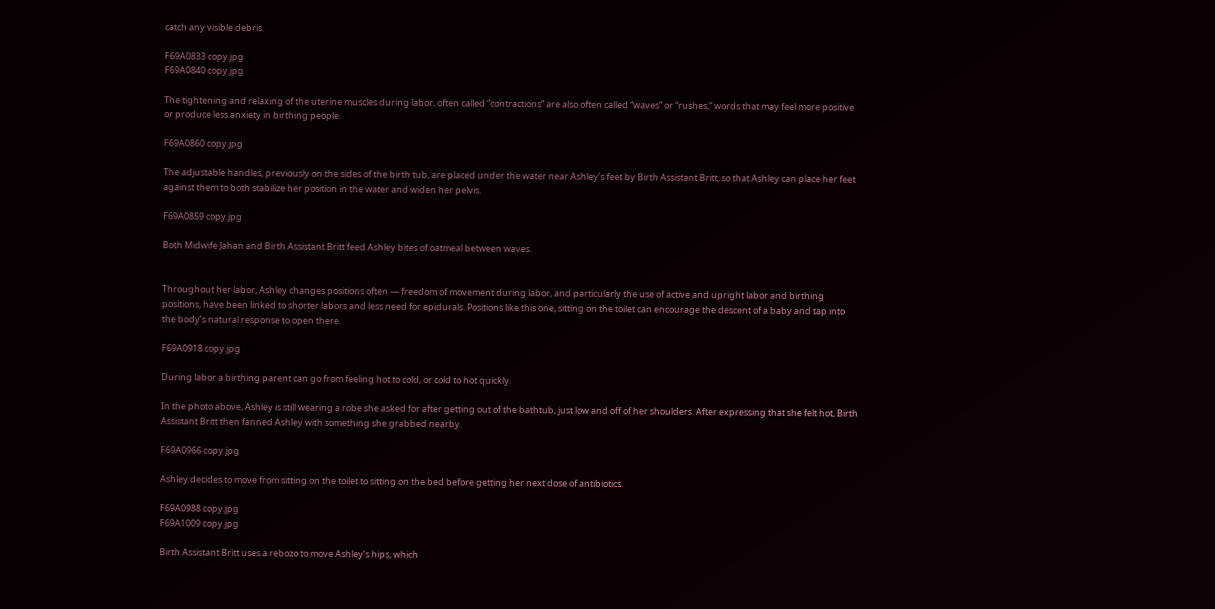catch any visible debris.

F69A0833 copy.jpg
F69A0840 copy.jpg

The tightening and relaxing of the uterine muscles during labor, often called “contractions” are also often called “waves” or “rushes,” words that may feel more positive or produce less anxiety in birthing people.

F69A0860 copy.jpg

The adjustable handles, previously on the sides of the birth tub, are placed under the water near Ashley’s feet by Birth Assistant Britt, so that Ashley can place her feet against them to both stabilize her position in the water and widen her pelvis.

F69A0859 copy.jpg

Both Midwife Jahan and Birth Assistant Britt feed Ashley bites of oatmeal between waves.


Throughout her labor, Ashley changes positions often — freedom of movement during labor, and particularly the use of active and upright labor and birthing positions, have been linked to shorter labors and less need for epidurals. Positions like this one, sitting on the toilet can encourage the descent of a baby and tap into the body’s natural response to open there.

F69A0918 copy.jpg

During labor a birthing parent can go from feeling hot to cold, or cold to hot quickly.

In the photo above, Ashley is still wearing a robe she asked for after getting out of the bathtub, just low and off of her shoulders. After expressing that she felt hot, Birth Assistant Britt then fanned Ashley with something she grabbed nearby.

F69A0966 copy.jpg

Ashley decides to move from sitting on the toilet to sitting on the bed before getting her next dose of antibiotics.

F69A0988 copy.jpg
F69A1009 copy.jpg

Birth Assistant Britt uses a rebozo to move Ashley’s hips, which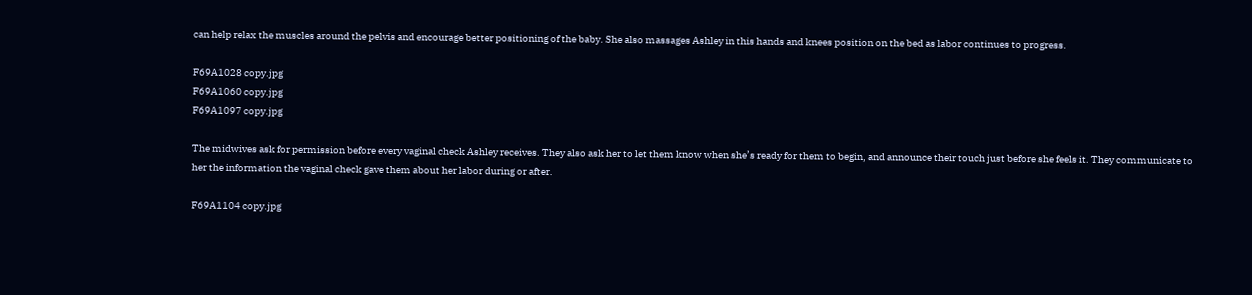can help relax the muscles around the pelvis and encourage better positioning of the baby. She also massages Ashley in this hands and knees position on the bed as labor continues to progress.

F69A1028 copy.jpg
F69A1060 copy.jpg
F69A1097 copy.jpg

The midwives ask for permission before every vaginal check Ashley receives. They also ask her to let them know when she’s ready for them to begin, and announce their touch just before she feels it. They communicate to her the information the vaginal check gave them about her labor during or after.

F69A1104 copy.jpg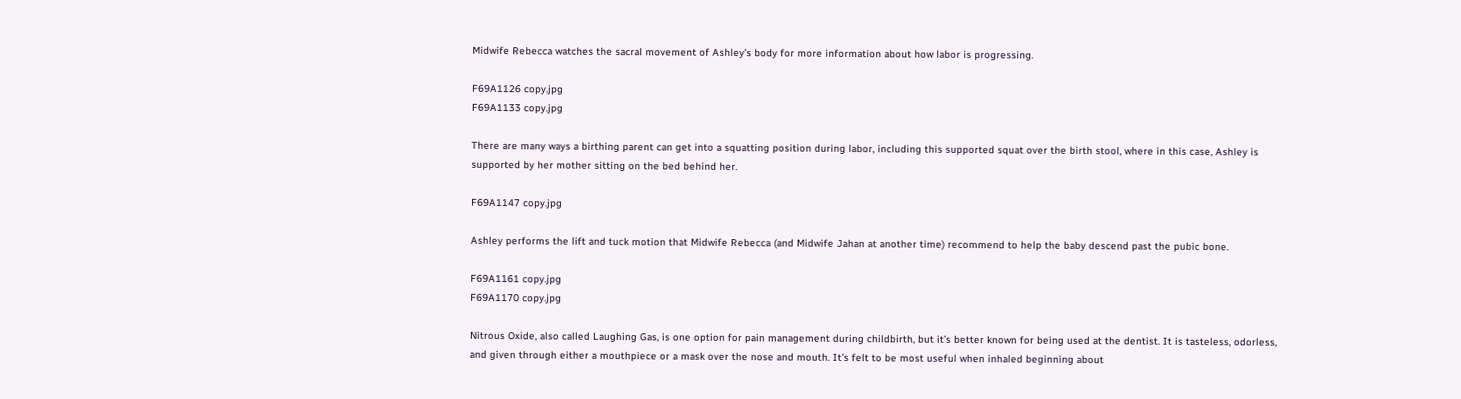Midwife Rebecca watches the sacral movement of Ashley’s body for more information about how labor is progressing.

F69A1126 copy.jpg
F69A1133 copy.jpg

There are many ways a birthing parent can get into a squatting position during labor, including this supported squat over the birth stool, where in this case, Ashley is supported by her mother sitting on the bed behind her.

F69A1147 copy.jpg

Ashley performs the lift and tuck motion that Midwife Rebecca (and Midwife Jahan at another time) recommend to help the baby descend past the pubic bone.

F69A1161 copy.jpg
F69A1170 copy.jpg

Nitrous Oxide, also called Laughing Gas, is one option for pain management during childbirth, but it’s better known for being used at the dentist. It is tasteless, odorless, and given through either a mouthpiece or a mask over the nose and mouth. It’s felt to be most useful when inhaled beginning about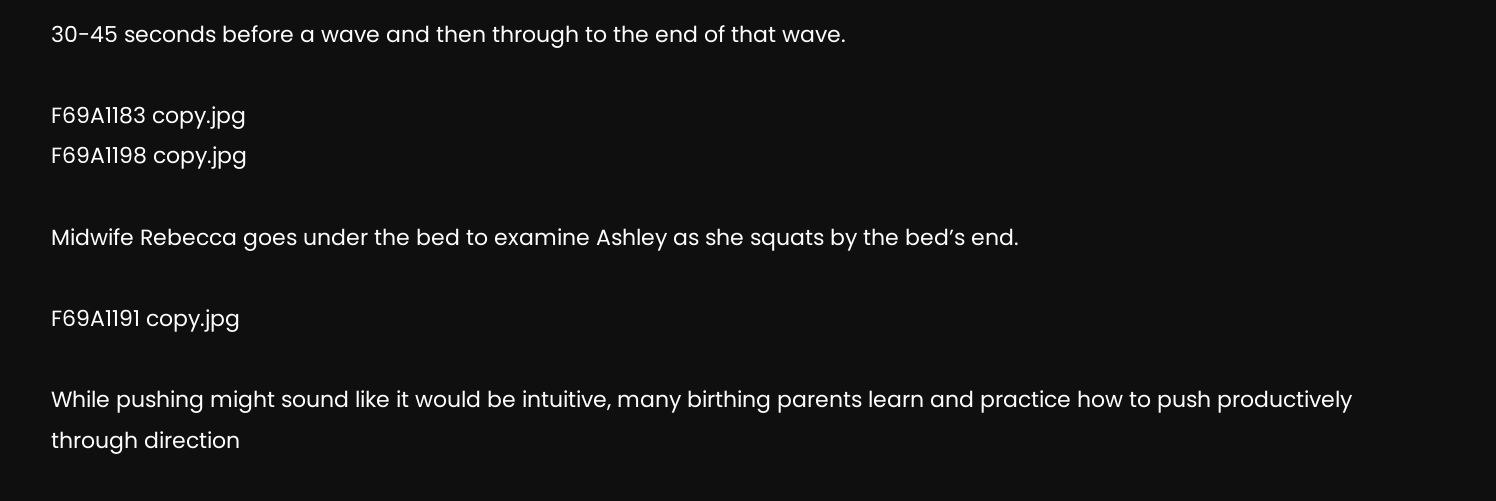30-45 seconds before a wave and then through to the end of that wave.

F69A1183 copy.jpg
F69A1198 copy.jpg

Midwife Rebecca goes under the bed to examine Ashley as she squats by the bed’s end.

F69A1191 copy.jpg

While pushing might sound like it would be intuitive, many birthing parents learn and practice how to push productively through direction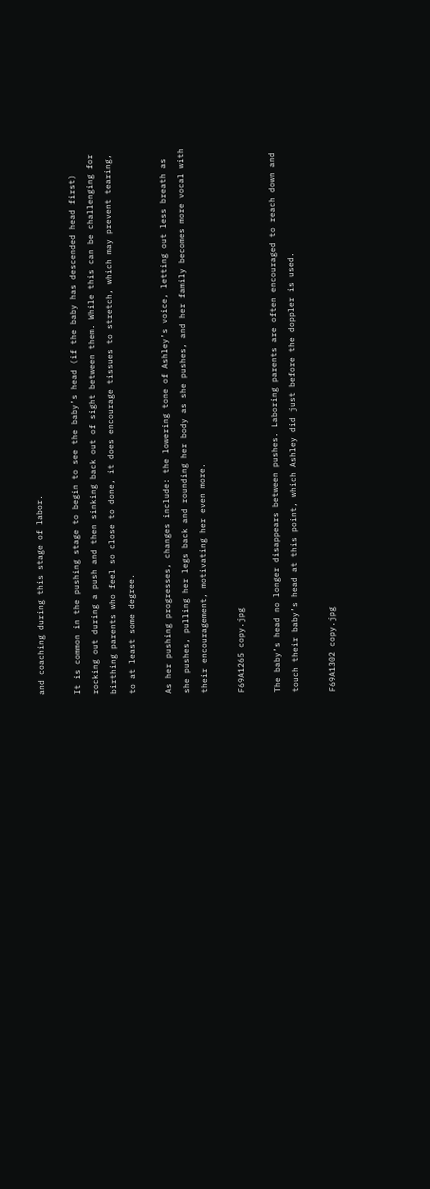and coaching during this stage of labor.

It is common in the pushing stage to begin to see the baby’s head (if the baby has descended head first) rocking out during a push and then sinking back out of sight between them. While this can be challenging for birthing parents who feel so close to done, it does encourage tissues to stretch, which may prevent tearing, to at least some degree.

As her pushing progresses, changes include: the lowering tone of Ashley’s voice, letting out less breath as she pushes, pulling her legs back and rounding her body as she pushes, and her family becomes more vocal with their encouragement, motivating her even more.

F69A1265 copy.jpg

The baby’s head no longer disappears between pushes. Laboring parents are often encouraged to reach down and touch their baby’s head at this point, which Ashley did just before the doppler is used.

F69A1302 copy.jpg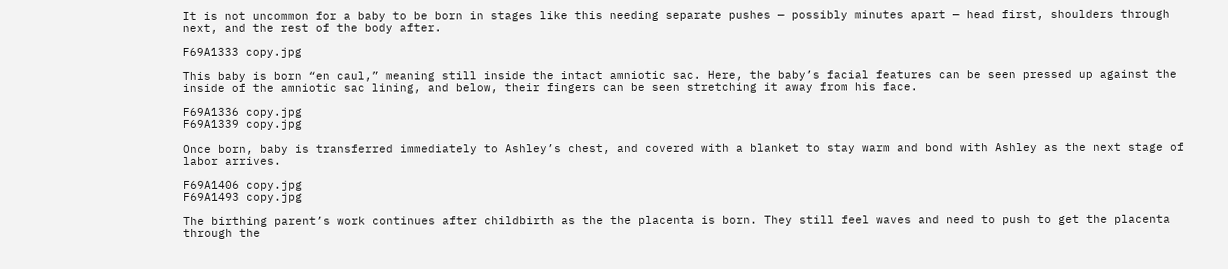It is not uncommon for a baby to be born in stages like this needing separate pushes — possibly minutes apart — head first, shoulders through next, and the rest of the body after.

F69A1333 copy.jpg

This baby is born “en caul,” meaning still inside the intact amniotic sac. Here, the baby’s facial features can be seen pressed up against the inside of the amniotic sac lining, and below, their fingers can be seen stretching it away from his face.

F69A1336 copy.jpg
F69A1339 copy.jpg

Once born, baby is transferred immediately to Ashley’s chest, and covered with a blanket to stay warm and bond with Ashley as the next stage of labor arrives.

F69A1406 copy.jpg
F69A1493 copy.jpg

The birthing parent’s work continues after childbirth as the the placenta is born. They still feel waves and need to push to get the placenta through the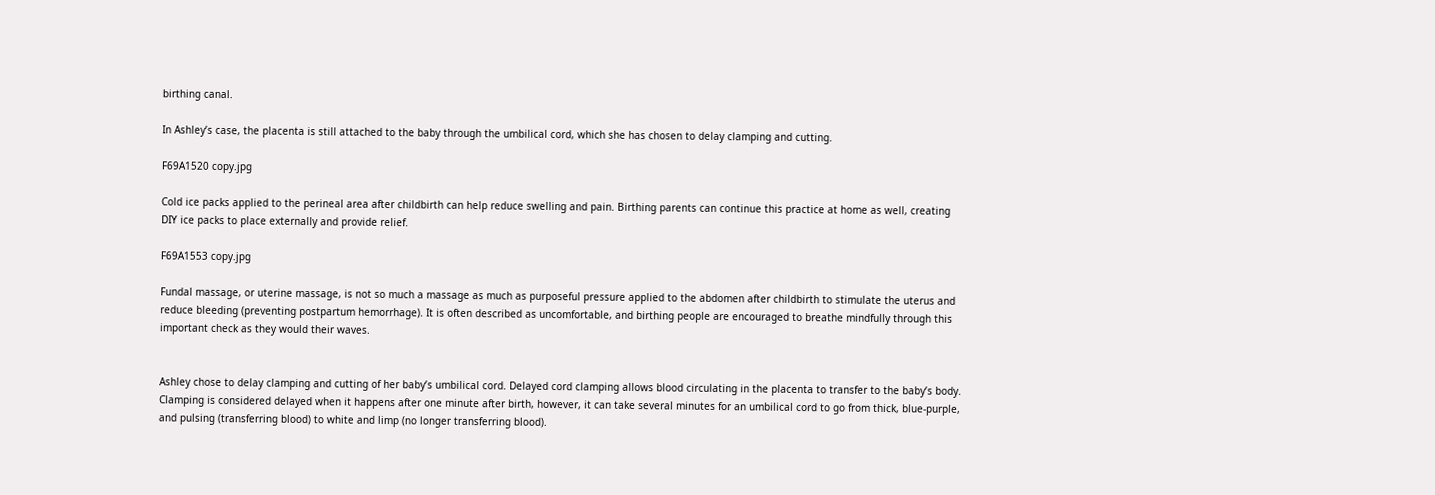birthing canal.

In Ashley’s case, the placenta is still attached to the baby through the umbilical cord, which she has chosen to delay clamping and cutting.

F69A1520 copy.jpg

Cold ice packs applied to the perineal area after childbirth can help reduce swelling and pain. Birthing parents can continue this practice at home as well, creating DIY ice packs to place externally and provide relief.

F69A1553 copy.jpg

Fundal massage, or uterine massage, is not so much a massage as much as purposeful pressure applied to the abdomen after childbirth to stimulate the uterus and reduce bleeding (preventing postpartum hemorrhage). It is often described as uncomfortable, and birthing people are encouraged to breathe mindfully through this important check as they would their waves.


Ashley chose to delay clamping and cutting of her baby’s umbilical cord. Delayed cord clamping allows blood circulating in the placenta to transfer to the baby’s body. Clamping is considered delayed when it happens after one minute after birth, however, it can take several minutes for an umbilical cord to go from thick, blue-purple, and pulsing (transferring blood) to white and limp (no longer transferring blood).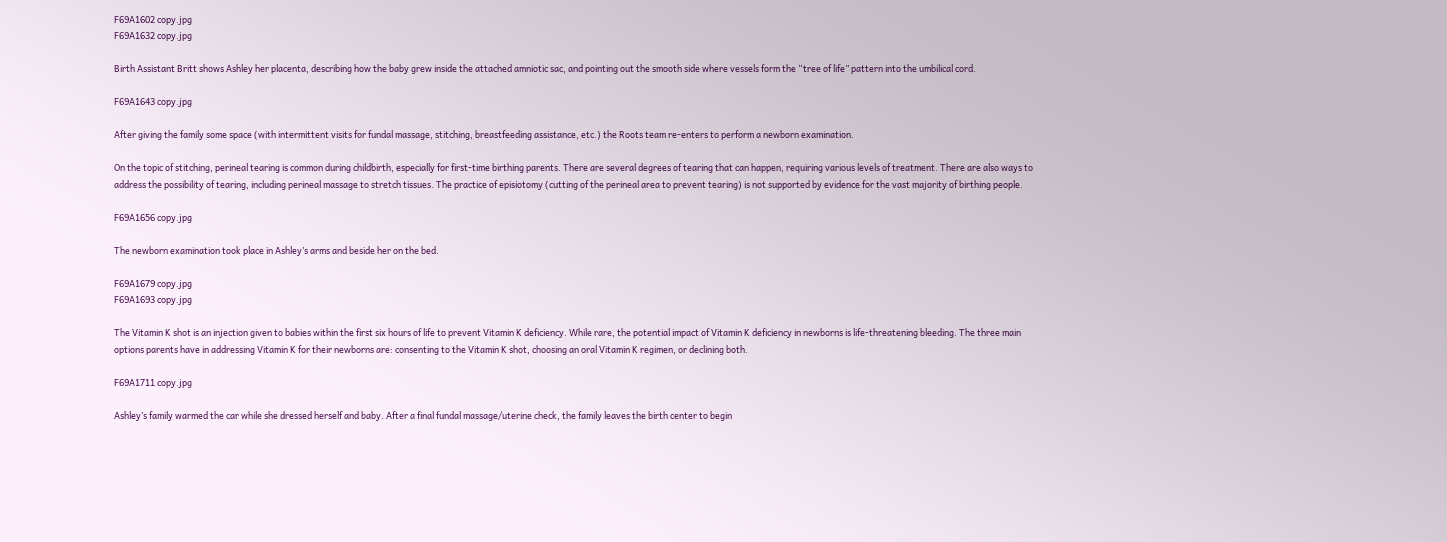F69A1602 copy.jpg
F69A1632 copy.jpg

Birth Assistant Britt shows Ashley her placenta, describing how the baby grew inside the attached amniotic sac, and pointing out the smooth side where vessels form the “tree of life” pattern into the umbilical cord.

F69A1643 copy.jpg

After giving the family some space (with intermittent visits for fundal massage, stitching, breastfeeding assistance, etc.) the Roots team re-enters to perform a newborn examination.

On the topic of stitching, perineal tearing is common during childbirth, especially for first-time birthing parents. There are several degrees of tearing that can happen, requiring various levels of treatment. There are also ways to address the possibility of tearing, including perineal massage to stretch tissues. The practice of episiotomy (cutting of the perineal area to prevent tearing) is not supported by evidence for the vast majority of birthing people.

F69A1656 copy.jpg

The newborn examination took place in Ashley’s arms and beside her on the bed.

F69A1679 copy.jpg
F69A1693 copy.jpg

The Vitamin K shot is an injection given to babies within the first six hours of life to prevent Vitamin K deficiency. While rare, the potential impact of Vitamin K deficiency in newborns is life-threatening bleeding. The three main options parents have in addressing Vitamin K for their newborns are: consenting to the Vitamin K shot, choosing an oral Vitamin K regimen, or declining both.

F69A1711 copy.jpg

Ashley’s family warmed the car while she dressed herself and baby. After a final fundal massage/uterine check, the family leaves the birth center to begin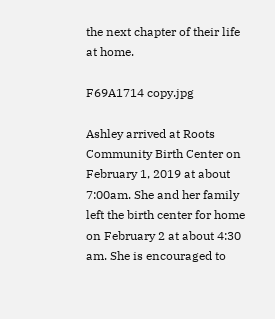the next chapter of their life at home.

F69A1714 copy.jpg

Ashley arrived at Roots Community Birth Center on February 1, 2019 at about 7:00am. She and her family left the birth center for home on February 2 at about 4:30 am. She is encouraged to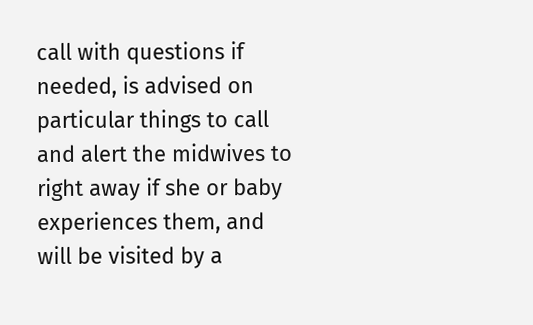call with questions if needed, is advised on particular things to call and alert the midwives to right away if she or baby experiences them, and will be visited by a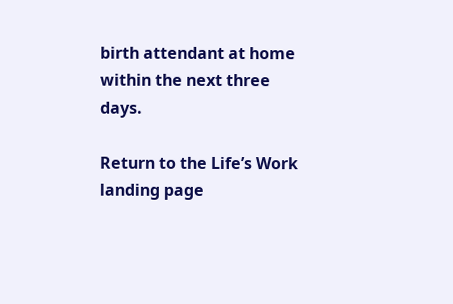birth attendant at home within the next three days.

Return to the Life’s Work landing page